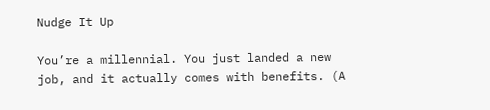Nudge It Up

You’re a millennial. You just landed a new job, and it actually comes with benefits. (A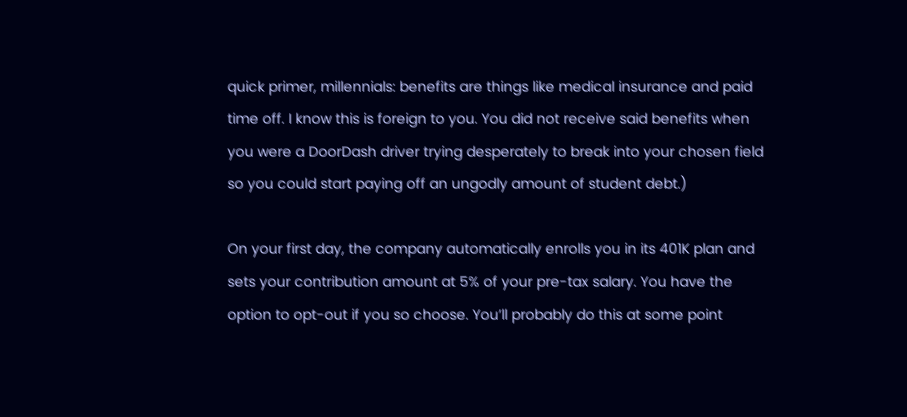quick primer, millennials: benefits are things like medical insurance and paid time off. I know this is foreign to you. You did not receive said benefits when you were a DoorDash driver trying desperately to break into your chosen field so you could start paying off an ungodly amount of student debt.)

On your first day, the company automatically enrolls you in its 401K plan and sets your contribution amount at 5% of your pre-tax salary. You have the option to opt-out if you so choose. You’ll probably do this at some point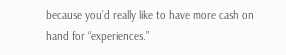because you’d really like to have more cash on hand for “experiences.”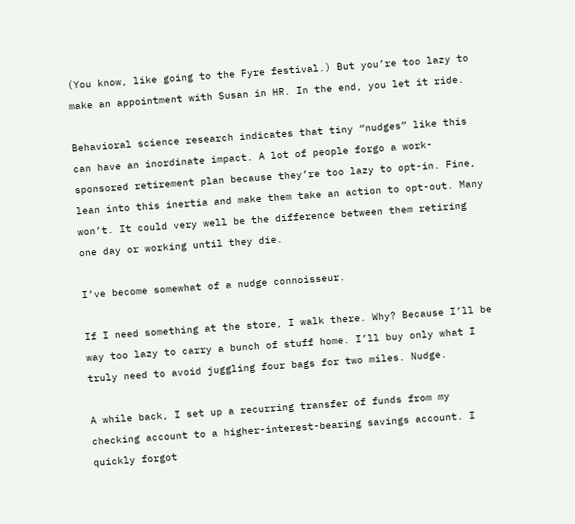(You know, like going to the Fyre festival.) But you’re too lazy to make an appointment with Susan in HR. In the end, you let it ride.

Behavioral science research indicates that tiny “nudges” like this can have an inordinate impact. A lot of people forgo a work-sponsored retirement plan because they’re too lazy to opt-in. Fine, lean into this inertia and make them take an action to opt-out. Many won’t. It could very well be the difference between them retiring one day or working until they die.

I’ve become somewhat of a nudge connoisseur.

If I need something at the store, I walk there. Why? Because I’ll be way too lazy to carry a bunch of stuff home. I’ll buy only what I truly need to avoid juggling four bags for two miles. Nudge.

A while back, I set up a recurring transfer of funds from my checking account to a higher-interest-bearing savings account. I quickly forgot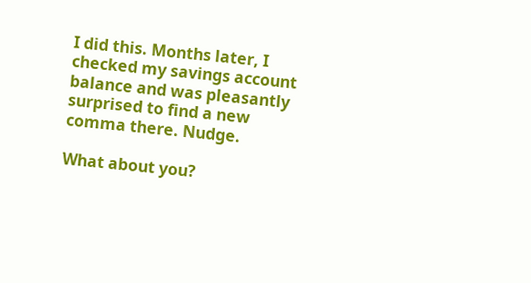I did this. Months later, I checked my savings account balance and was pleasantly surprised to find a new comma there. Nudge.

What about you?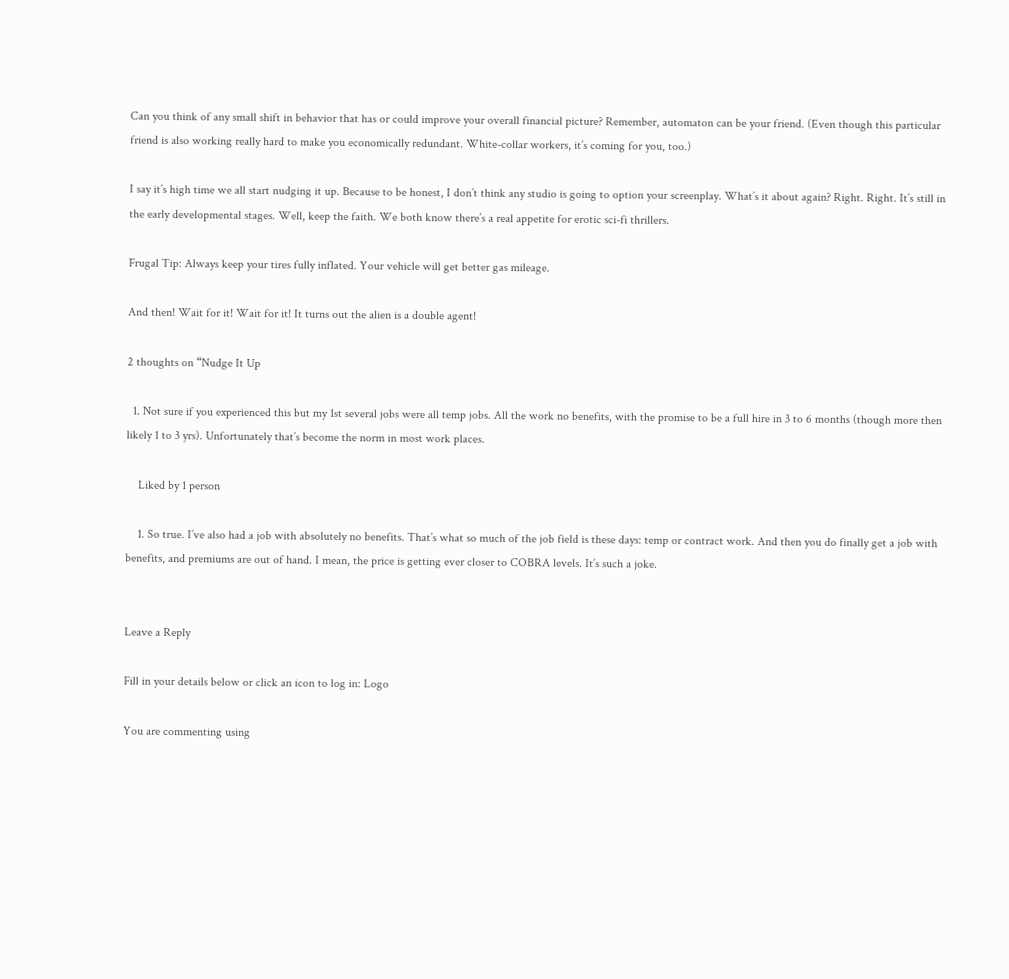Can you think of any small shift in behavior that has or could improve your overall financial picture? Remember, automaton can be your friend. (Even though this particular friend is also working really hard to make you economically redundant. White-collar workers, it’s coming for you, too.)

I say it’s high time we all start nudging it up. Because to be honest, I don’t think any studio is going to option your screenplay. What’s it about again? Right. Right. It’s still in the early developmental stages. Well, keep the faith. We both know there’s a real appetite for erotic sci-fi thrillers.

Frugal Tip: Always keep your tires fully inflated. Your vehicle will get better gas mileage.

And then! Wait for it! Wait for it! It turns out the alien is a double agent!

2 thoughts on “Nudge It Up

  1. Not sure if you experienced this but my 1st several jobs were all temp jobs. All the work no benefits, with the promise to be a full hire in 3 to 6 months (though more then likely 1 to 3 yrs). Unfortunately that’s become the norm in most work places.

    Liked by 1 person

    1. So true. I’ve also had a job with absolutely no benefits. That’s what so much of the job field is these days: temp or contract work. And then you do finally get a job with benefits, and premiums are out of hand. I mean, the price is getting ever closer to COBRA levels. It’s such a joke.


Leave a Reply

Fill in your details below or click an icon to log in: Logo

You are commenting using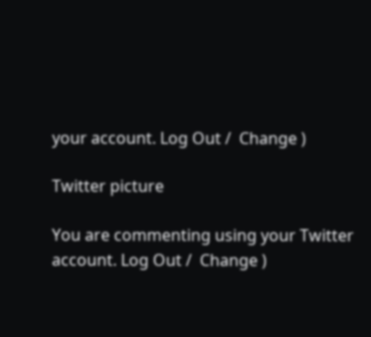your account. Log Out /  Change )

Twitter picture

You are commenting using your Twitter account. Log Out /  Change )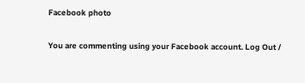Facebook photo

You are commenting using your Facebook account. Log Out /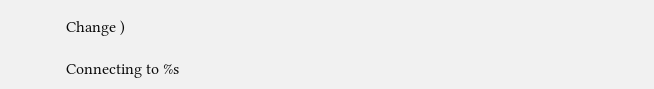Change )

Connecting to %s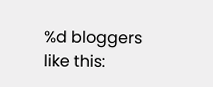%d bloggers like this: